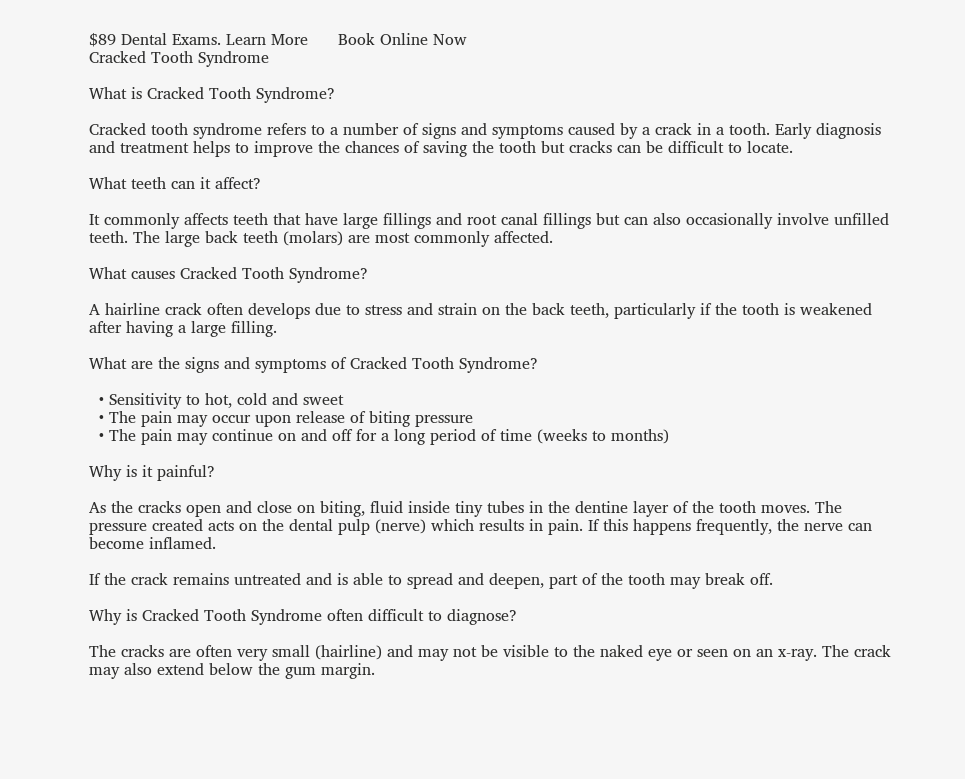$89 Dental Exams. Learn More      Book Online Now
Cracked Tooth Syndrome

What is Cracked Tooth Syndrome?

Cracked tooth syndrome refers to a number of signs and symptoms caused by a crack in a tooth. Early diagnosis and treatment helps to improve the chances of saving the tooth but cracks can be difficult to locate.

What teeth can it affect?

It commonly affects teeth that have large fillings and root canal fillings but can also occasionally involve unfilled teeth. The large back teeth (molars) are most commonly affected.

What causes Cracked Tooth Syndrome?

A hairline crack often develops due to stress and strain on the back teeth, particularly if the tooth is weakened after having a large filling.

What are the signs and symptoms of Cracked Tooth Syndrome?

  • Sensitivity to hot, cold and sweet
  • The pain may occur upon release of biting pressure
  • The pain may continue on and off for a long period of time (weeks to months)

Why is it painful?

As the cracks open and close on biting, fluid inside tiny tubes in the dentine layer of the tooth moves. The pressure created acts on the dental pulp (nerve) which results in pain. If this happens frequently, the nerve can become inflamed.

If the crack remains untreated and is able to spread and deepen, part of the tooth may break off.

Why is Cracked Tooth Syndrome often difficult to diagnose?

The cracks are often very small (hairline) and may not be visible to the naked eye or seen on an x-ray. The crack may also extend below the gum margin.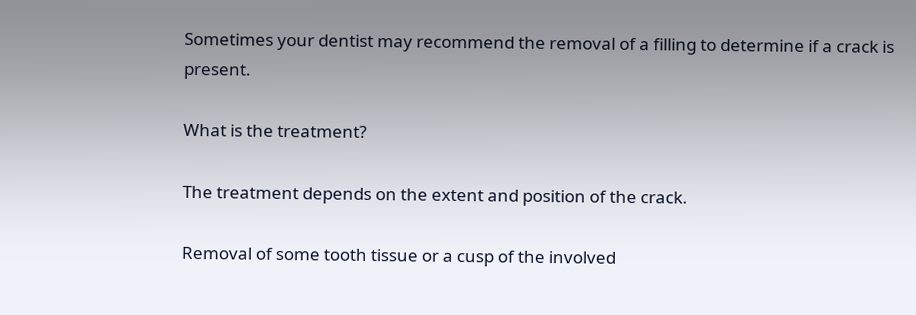Sometimes your dentist may recommend the removal of a filling to determine if a crack is present.

What is the treatment?

The treatment depends on the extent and position of the crack.

Removal of some tooth tissue or a cusp of the involved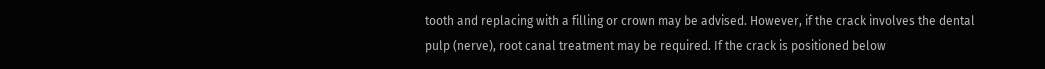tooth and replacing with a filling or crown may be advised. However, if the crack involves the dental pulp (nerve), root canal treatment may be required. If the crack is positioned below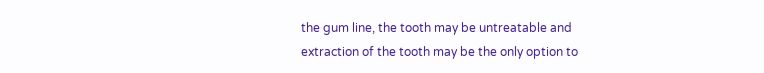the gum line, the tooth may be untreatable and extraction of the tooth may be the only option to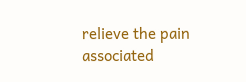relieve the pain associated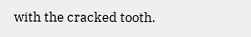with the cracked tooth.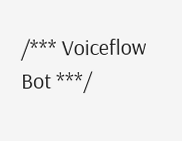/*** Voiceflow Bot ***/